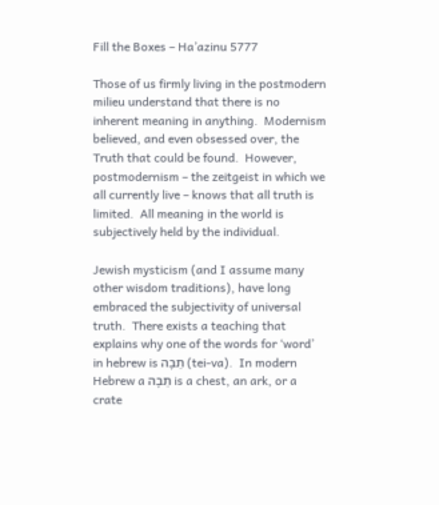Fill the Boxes – Ha’azinu 5777

Those of us firmly living in the postmodern milieu understand that there is no inherent meaning in anything.  Modernism believed, and even obsessed over, the Truth that could be found.  However, postmodernism – the zeitgeist in which we all currently live – knows that all truth is limited.  All meaning in the world is subjectively held by the individual.

Jewish mysticism (and I assume many other wisdom traditions), have long embraced the subjectivity of universal truth.  There exists a teaching that explains why one of the words for ‘word’ in hebrew is תֵבָה (tei-va).  In modern Hebrew a תֵבָה is a chest, an ark, or a crate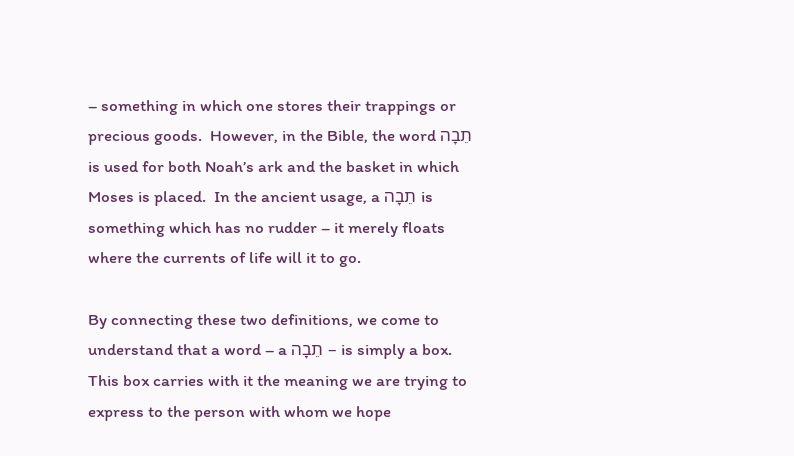– something in which one stores their trappings or precious goods.  However, in the Bible, the word תֵבָה is used for both Noah’s ark and the basket in which Moses is placed.  In the ancient usage, a תֵבָה is something which has no rudder – it merely floats where the currents of life will it to go.

By connecting these two definitions, we come to understand that a word – a תֵבָה – is simply a box.  This box carries with it the meaning we are trying to express to the person with whom we hope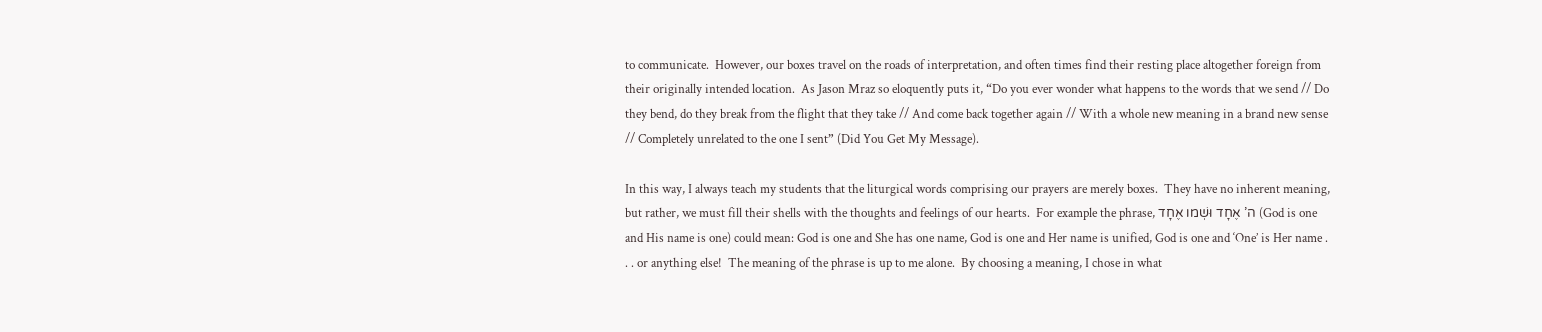to communicate.  However, our boxes travel on the roads of interpretation, and often times find their resting place altogether foreign from their originally intended location.  As Jason Mraz so eloquently puts it, “Do you ever wonder what happens to the words that we send // Do they bend, do they break from the flight that they take // And come back together again // With a whole new meaning in a brand new sense // Completely unrelated to the one I sent” (Did You Get My Message).

In this way, I always teach my students that the liturgical words comprising our prayers are merely boxes.  They have no inherent meaning, but rather, we must fill their shells with the thoughts and feelings of our hearts.  For example the phrase, ה’ אֶחָד וּשְׁמו אֶחָד (God is one and His name is one) could mean: God is one and She has one name, God is one and Her name is unified, God is one and ‘One’ is Her name . . . or anything else!  The meaning of the phrase is up to me alone.  By choosing a meaning, I chose in what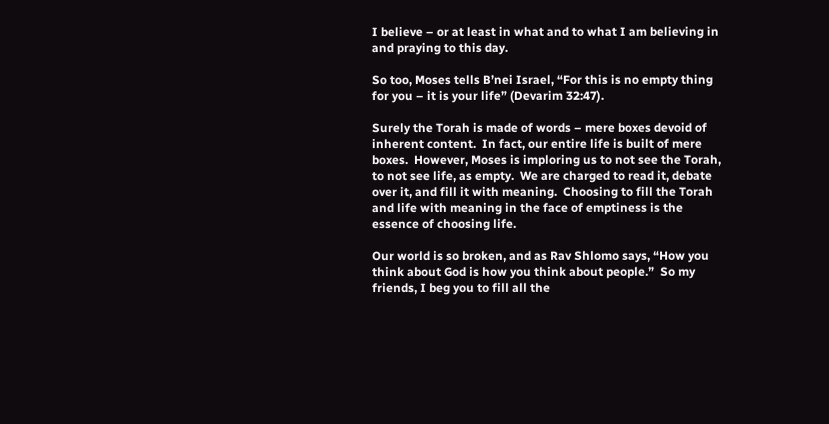I believe – or at least in what and to what I am believing in and praying to this day.

So too, Moses tells B’nei Israel, “For this is no empty thing for you – it is your life” (Devarim 32:47).

Surely the Torah is made of words – mere boxes devoid of inherent content.  In fact, our entire life is built of mere boxes.  However, Moses is imploring us to not see the Torah, to not see life, as empty.  We are charged to read it, debate over it, and fill it with meaning.  Choosing to fill the Torah and life with meaning in the face of emptiness is the essence of choosing life.

Our world is so broken, and as Rav Shlomo says, “How you think about God is how you think about people.”  So my friends, I beg you to fill all the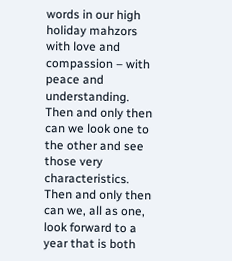words in our high holiday mahzors with love and compassion – with peace and understanding.  Then and only then can we look one to the other and see those very characteristics.  Then and only then can we, all as one, look forward to a year that is both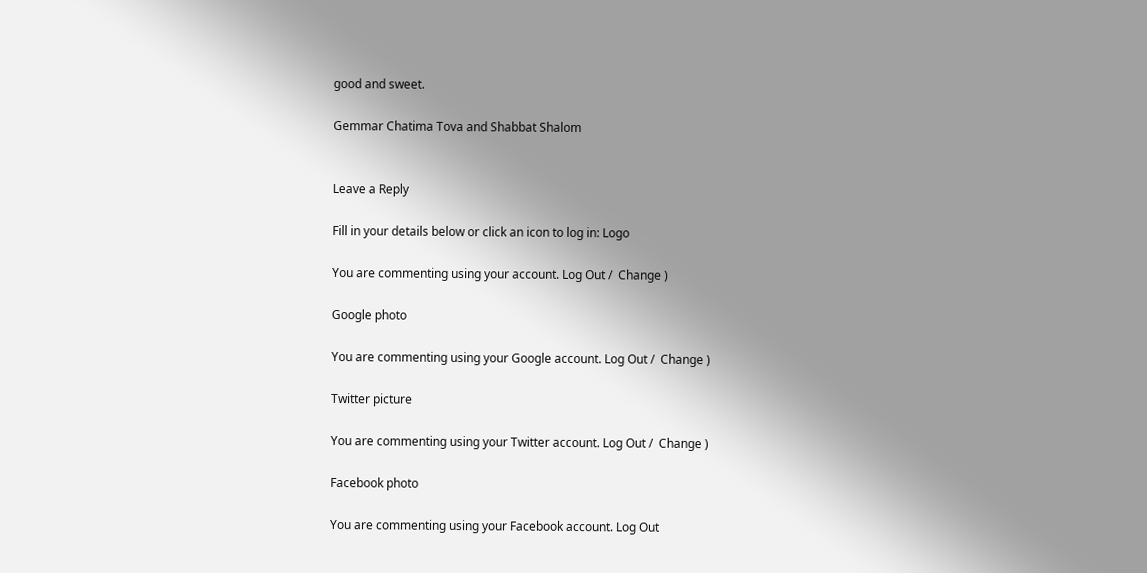good and sweet.

Gemmar Chatima Tova and Shabbat Shalom


Leave a Reply

Fill in your details below or click an icon to log in: Logo

You are commenting using your account. Log Out /  Change )

Google photo

You are commenting using your Google account. Log Out /  Change )

Twitter picture

You are commenting using your Twitter account. Log Out /  Change )

Facebook photo

You are commenting using your Facebook account. Log Out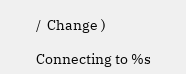/  Change )

Connecting to %s